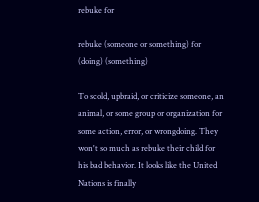rebuke for

rebuke (someone or something) for (doing) (something)

To scold, upbraid, or criticize someone, an animal, or some group or organization for some action, error, or wrongdoing. They won't so much as rebuke their child for his bad behavior. It looks like the United Nations is finally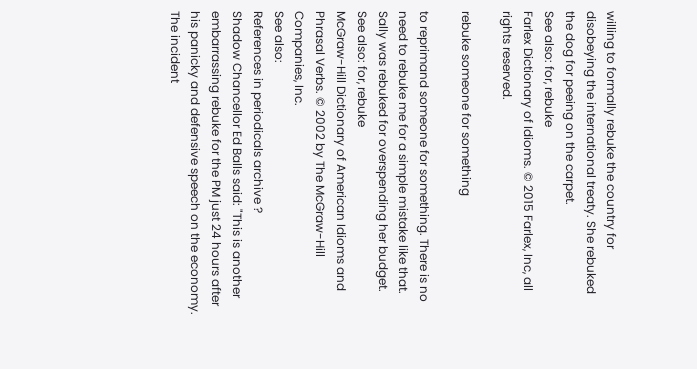willing to formally rebuke the country for disobeying the international treaty. She rebuked the dog for peeing on the carpet.
See also: for, rebuke
Farlex Dictionary of Idioms. © 2015 Farlex, Inc, all rights reserved.

rebuke someone for something

to reprimand someone for something. There is no need to rebuke me for a simple mistake like that. Sally was rebuked for overspending her budget.
See also: for, rebuke
McGraw-Hill Dictionary of American Idioms and Phrasal Verbs. © 2002 by The McGraw-Hill Companies, Inc.
See also:
References in periodicals archive ?
Shadow Chancellor Ed Balls said: "This is another embarrassing rebuke for the PM just 24 hours after his panicky and defensive speech on the economy.
The incident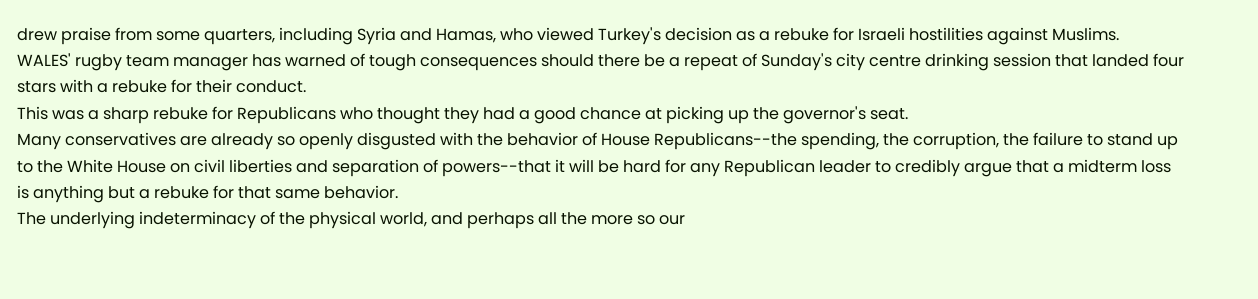drew praise from some quarters, including Syria and Hamas, who viewed Turkey's decision as a rebuke for Israeli hostilities against Muslims.
WALES' rugby team manager has warned of tough consequences should there be a repeat of Sunday's city centre drinking session that landed four stars with a rebuke for their conduct.
This was a sharp rebuke for Republicans who thought they had a good chance at picking up the governor's seat.
Many conservatives are already so openly disgusted with the behavior of House Republicans--the spending, the corruption, the failure to stand up to the White House on civil liberties and separation of powers--that it will be hard for any Republican leader to credibly argue that a midterm loss is anything but a rebuke for that same behavior.
The underlying indeterminacy of the physical world, and perhaps all the more so our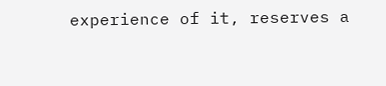experience of it, reserves a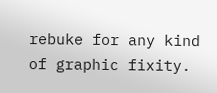rebuke for any kind of graphic fixity.